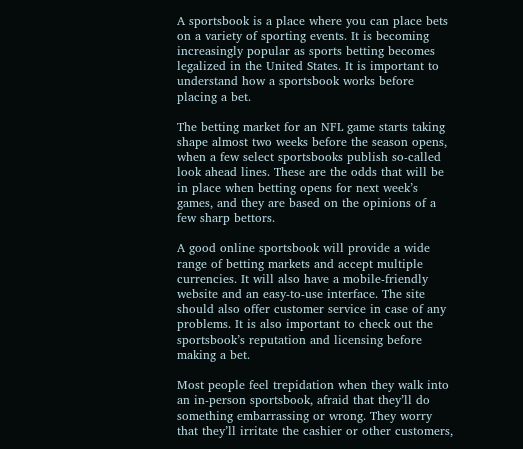A sportsbook is a place where you can place bets on a variety of sporting events. It is becoming increasingly popular as sports betting becomes legalized in the United States. It is important to understand how a sportsbook works before placing a bet.

The betting market for an NFL game starts taking shape almost two weeks before the season opens, when a few select sportsbooks publish so-called look ahead lines. These are the odds that will be in place when betting opens for next week’s games, and they are based on the opinions of a few sharp bettors.

A good online sportsbook will provide a wide range of betting markets and accept multiple currencies. It will also have a mobile-friendly website and an easy-to-use interface. The site should also offer customer service in case of any problems. It is also important to check out the sportsbook’s reputation and licensing before making a bet.

Most people feel trepidation when they walk into an in-person sportsbook, afraid that they’ll do something embarrassing or wrong. They worry that they’ll irritate the cashier or other customers,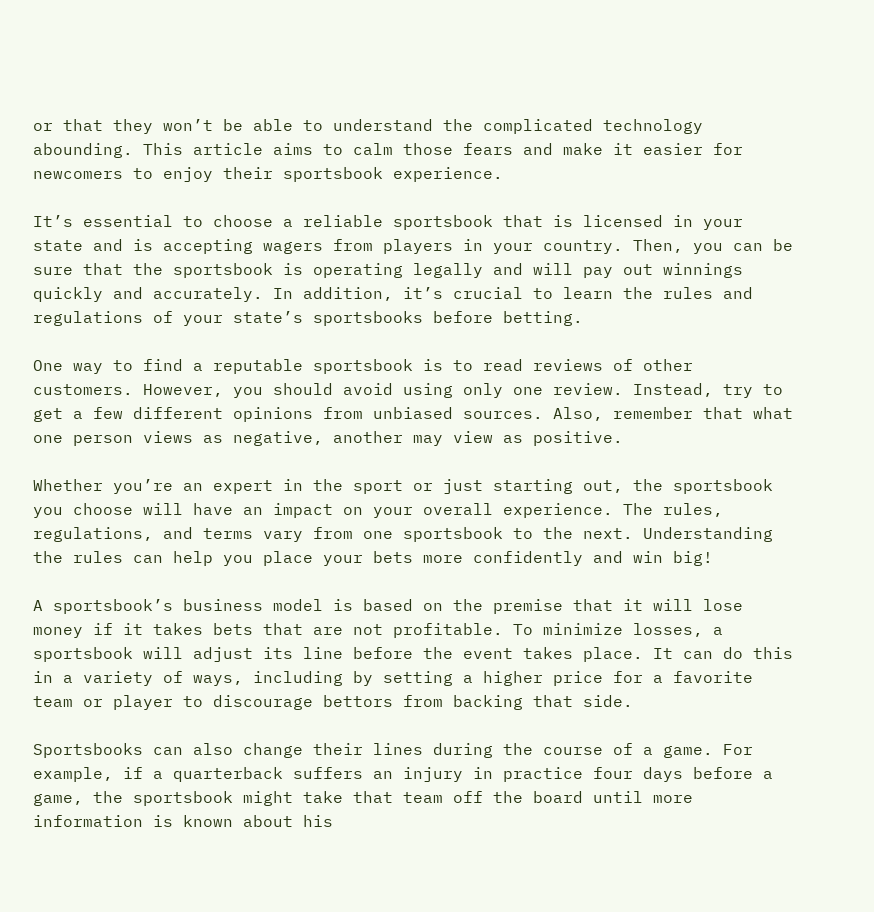or that they won’t be able to understand the complicated technology abounding. This article aims to calm those fears and make it easier for newcomers to enjoy their sportsbook experience.

It’s essential to choose a reliable sportsbook that is licensed in your state and is accepting wagers from players in your country. Then, you can be sure that the sportsbook is operating legally and will pay out winnings quickly and accurately. In addition, it’s crucial to learn the rules and regulations of your state’s sportsbooks before betting.

One way to find a reputable sportsbook is to read reviews of other customers. However, you should avoid using only one review. Instead, try to get a few different opinions from unbiased sources. Also, remember that what one person views as negative, another may view as positive.

Whether you’re an expert in the sport or just starting out, the sportsbook you choose will have an impact on your overall experience. The rules, regulations, and terms vary from one sportsbook to the next. Understanding the rules can help you place your bets more confidently and win big!

A sportsbook’s business model is based on the premise that it will lose money if it takes bets that are not profitable. To minimize losses, a sportsbook will adjust its line before the event takes place. It can do this in a variety of ways, including by setting a higher price for a favorite team or player to discourage bettors from backing that side.

Sportsbooks can also change their lines during the course of a game. For example, if a quarterback suffers an injury in practice four days before a game, the sportsbook might take that team off the board until more information is known about his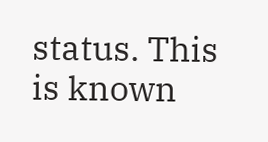status. This is known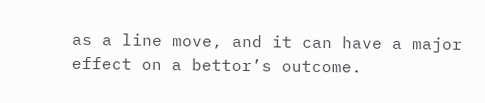as a line move, and it can have a major effect on a bettor’s outcome.